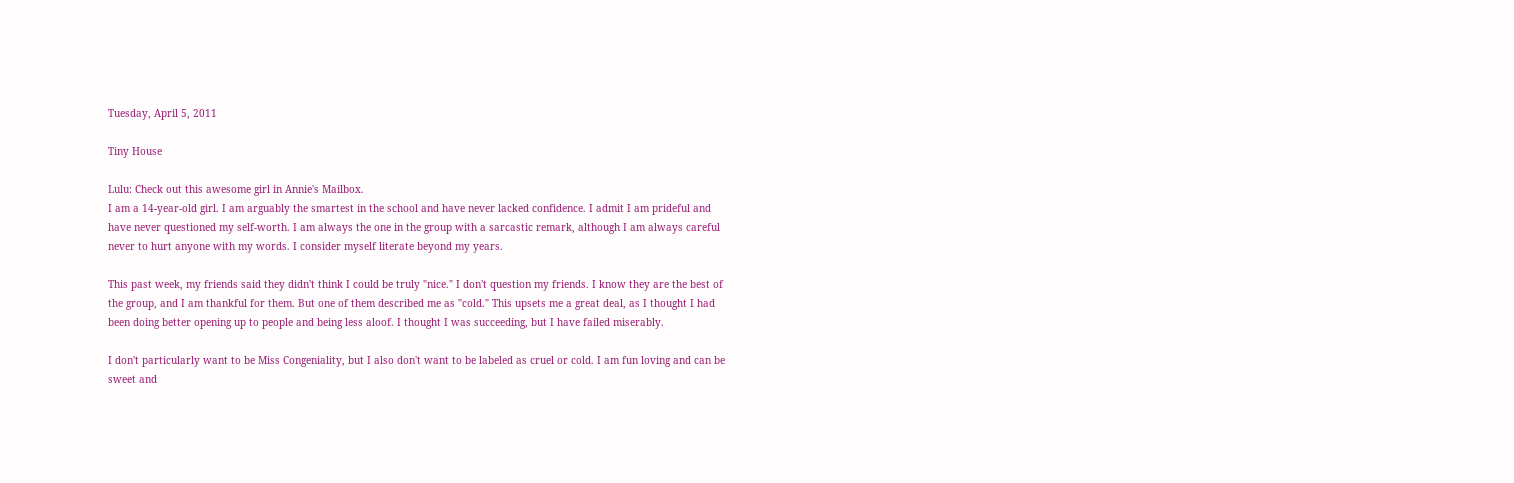Tuesday, April 5, 2011

Tiny House

Lulu: Check out this awesome girl in Annie's Mailbox.
I am a 14-year-old girl. I am arguably the smartest in the school and have never lacked confidence. I admit I am prideful and have never questioned my self-worth. I am always the one in the group with a sarcastic remark, although I am always careful never to hurt anyone with my words. I consider myself literate beyond my years.

This past week, my friends said they didn't think I could be truly "nice." I don't question my friends. I know they are the best of the group, and I am thankful for them. But one of them described me as "cold." This upsets me a great deal, as I thought I had been doing better opening up to people and being less aloof. I thought I was succeeding, but I have failed miserably.

I don't particularly want to be Miss Congeniality, but I also don't want to be labeled as cruel or cold. I am fun loving and can be sweet and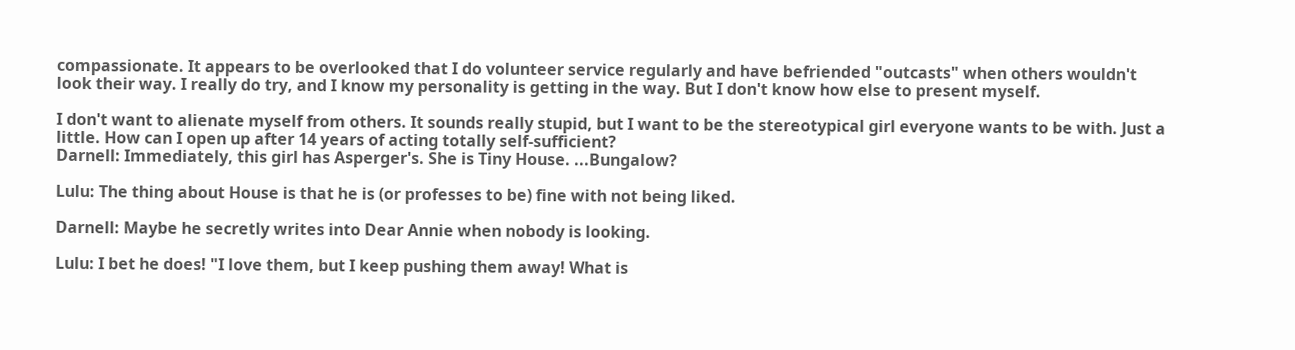compassionate. It appears to be overlooked that I do volunteer service regularly and have befriended "outcasts" when others wouldn't look their way. I really do try, and I know my personality is getting in the way. But I don't know how else to present myself.

I don't want to alienate myself from others. It sounds really stupid, but I want to be the stereotypical girl everyone wants to be with. Just a little. How can I open up after 14 years of acting totally self-sufficient?
Darnell: Immediately, this girl has Asperger's. She is Tiny House. ...Bungalow?

Lulu: The thing about House is that he is (or professes to be) fine with not being liked.

Darnell: Maybe he secretly writes into Dear Annie when nobody is looking.

Lulu: I bet he does! "I love them, but I keep pushing them away! What is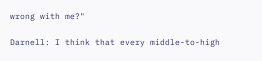wrong with me?"

Darnell: I think that every middle-to-high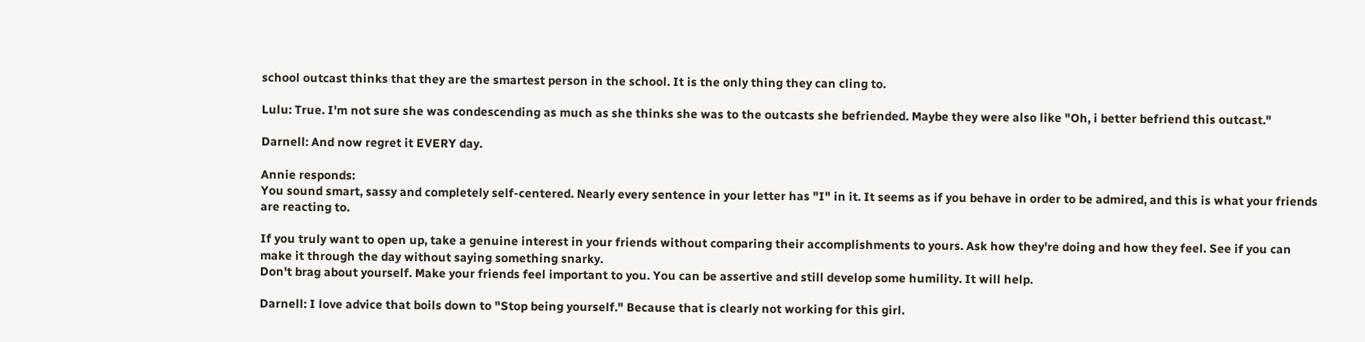school outcast thinks that they are the smartest person in the school. It is the only thing they can cling to.

Lulu: True. I'm not sure she was condescending as much as she thinks she was to the outcasts she befriended. Maybe they were also like "Oh, i better befriend this outcast."

Darnell: And now regret it EVERY day.

Annie responds:
You sound smart, sassy and completely self-centered. Nearly every sentence in your letter has "I" in it. It seems as if you behave in order to be admired, and this is what your friends are reacting to.

If you truly want to open up, take a genuine interest in your friends without comparing their accomplishments to yours. Ask how they're doing and how they feel. See if you can make it through the day without saying something snarky.
Don't brag about yourself. Make your friends feel important to you. You can be assertive and still develop some humility. It will help.

Darnell: I love advice that boils down to "Stop being yourself." Because that is clearly not working for this girl.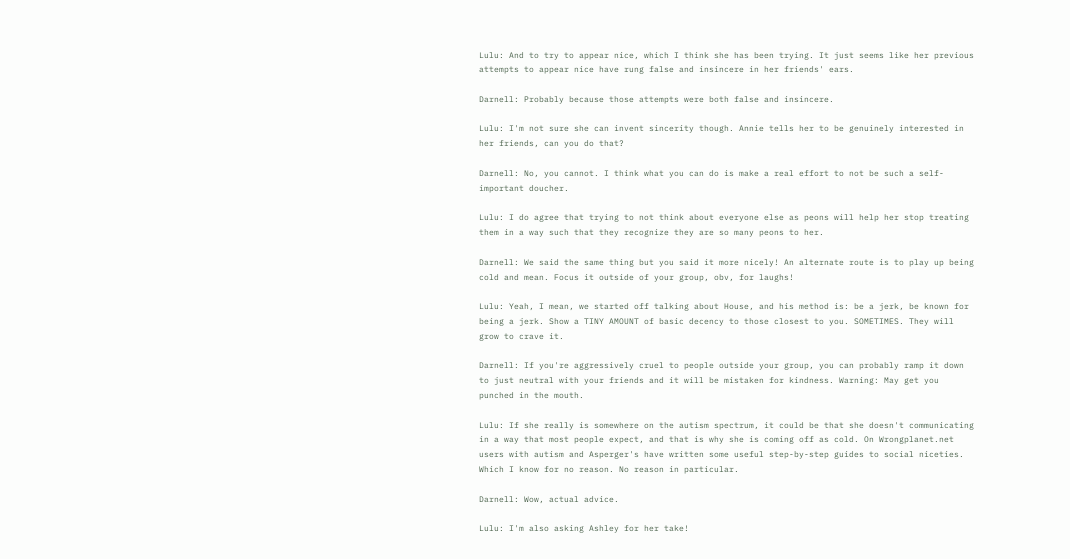Lulu: And to try to appear nice, which I think she has been trying. It just seems like her previous attempts to appear nice have rung false and insincere in her friends' ears.

Darnell: Probably because those attempts were both false and insincere.

Lulu: I'm not sure she can invent sincerity though. Annie tells her to be genuinely interested in her friends, can you do that?

Darnell: No, you cannot. I think what you can do is make a real effort to not be such a self-important doucher.

Lulu: I do agree that trying to not think about everyone else as peons will help her stop treating them in a way such that they recognize they are so many peons to her.

Darnell: We said the same thing but you said it more nicely! An alternate route is to play up being cold and mean. Focus it outside of your group, obv, for laughs!

Lulu: Yeah, I mean, we started off talking about House, and his method is: be a jerk, be known for being a jerk. Show a TINY AMOUNT of basic decency to those closest to you. SOMETIMES. They will grow to crave it.

Darnell: If you're aggressively cruel to people outside your group, you can probably ramp it down to just neutral with your friends and it will be mistaken for kindness. Warning: May get you punched in the mouth.

Lulu: If she really is somewhere on the autism spectrum, it could be that she doesn't communicating in a way that most people expect, and that is why she is coming off as cold. On Wrongplanet.net users with autism and Asperger's have written some useful step-by-step guides to social niceties. Which I know for no reason. No reason in particular.

Darnell: Wow, actual advice.

Lulu: I'm also asking Ashley for her take!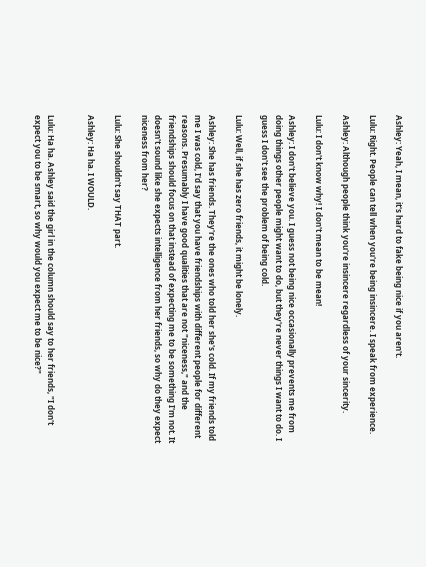Ashley: Yeah, I mean, it's hard to fake being nice if you aren't.

Lulu: Right. People can tell when you're being insincere. I speak from experience.

Ashley: Although people think you're insincere regardless of your sincerity.

Lulu: I don't know why! I don't mean to be mean!

Ashley: I don't believe you. I guess not being nice occasionally prevents me from doing things other people might want to do, but they're never things I want to do. I guess I don't see the problem of being cold.

Lulu: Well, if she has zero friends, it might be lonely.

Ashley: She has friends. They're the ones who told her she's cold. If my friends told me I was cold, I'd say that you have friendships with different people for different reasons. Presumably I have good qualities that are not "niceness," and the friendships should focus on that instead of expecting me to be something I'm not. It doesn't sound like she expects intelligence from her friends, so why do they expect niceness from her?

Lulu: She shouldn't say THAT part.

Ashley: Ha ha. I WOULD.


Lulu: Ha ha. Ashley said the girl in the column should say to her friends, "I don't expect you to be smart, so why would you expect me to be nice?"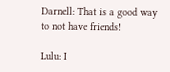Darnell: That is a good way to not have friends!

Lulu: I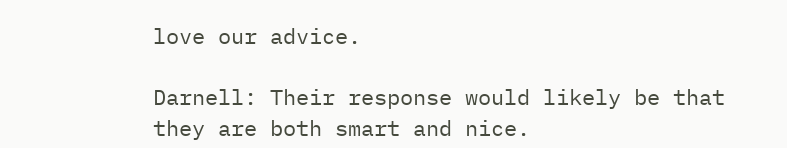love our advice.

Darnell: Their response would likely be that they are both smart and nice.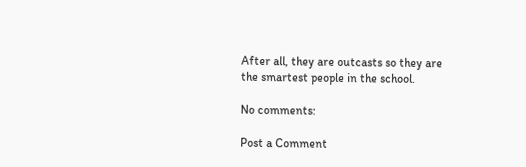After all, they are outcasts so they are the smartest people in the school.

No comments:

Post a Comment